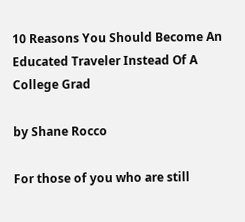10 Reasons You Should Become An Educated Traveler Instead Of A College Grad

by Shane Rocco

For those of you who are still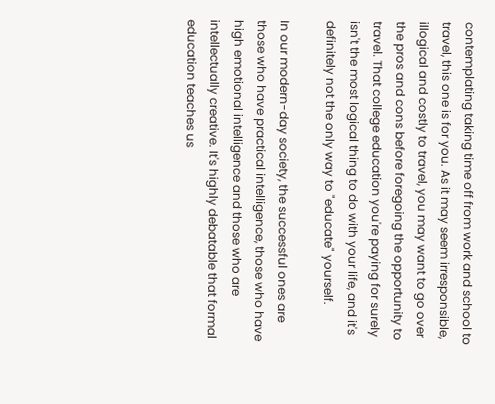contemplating taking time off from work and school to travel, this one is for you. As it may seem irresponsible, illogical and costly to travel, you may want to go over the pros and cons before foregoing the opportunity to travel. That college education you're paying for surely isn't the most logical thing to do with your life, and it's definitely not the only way to "educate" yourself.

In our modern-day society, the successful ones are those who have practical intelligence, those who have high emotional intelligence and those who are intellectually creative. It's highly debatable that formal education teaches us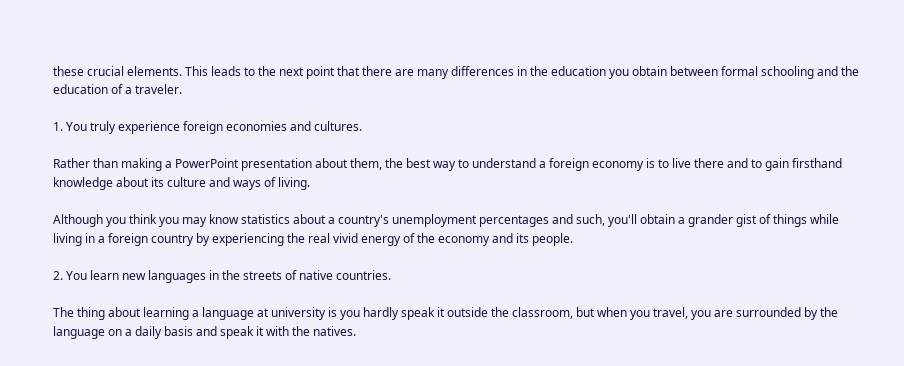these crucial elements. This leads to the next point that there are many differences in the education you obtain between formal schooling and the education of a traveler.

1. You truly experience foreign economies and cultures.

Rather than making a PowerPoint presentation about them, the best way to understand a foreign economy is to live there and to gain firsthand knowledge about its culture and ways of living.

Although you think you may know statistics about a country's unemployment percentages and such, you'll obtain a grander gist of things while living in a foreign country by experiencing the real vivid energy of the economy and its people.

2. You learn new languages in the streets of native countries.

The thing about learning a language at university is you hardly speak it outside the classroom, but when you travel, you are surrounded by the language on a daily basis and speak it with the natives.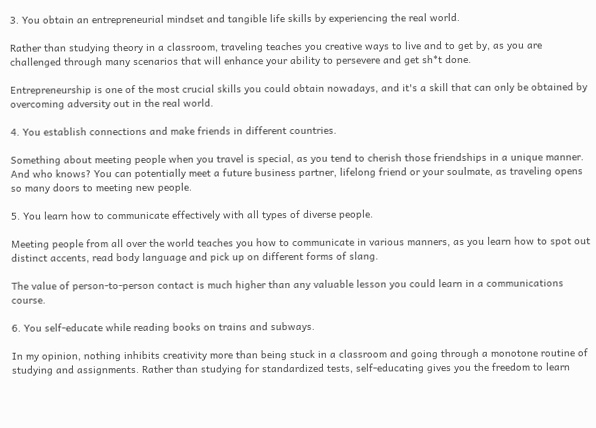3. You obtain an entrepreneurial mindset and tangible life skills by experiencing the real world.

Rather than studying theory in a classroom, traveling teaches you creative ways to live and to get by, as you are challenged through many scenarios that will enhance your ability to persevere and get sh*t done.

Entrepreneurship is one of the most crucial skills you could obtain nowadays, and it's a skill that can only be obtained by overcoming adversity out in the real world.

4. You establish connections and make friends in different countries.

Something about meeting people when you travel is special, as you tend to cherish those friendships in a unique manner. And who knows? You can potentially meet a future business partner, lifelong friend or your soulmate, as traveling opens so many doors to meeting new people.

5. You learn how to communicate effectively with all types of diverse people.

Meeting people from all over the world teaches you how to communicate in various manners, as you learn how to spot out distinct accents, read body language and pick up on different forms of slang.

The value of person-to-person contact is much higher than any valuable lesson you could learn in a communications course.

6. You self-educate while reading books on trains and subways.

In my opinion, nothing inhibits creativity more than being stuck in a classroom and going through a monotone routine of studying and assignments. Rather than studying for standardized tests, self-educating gives you the freedom to learn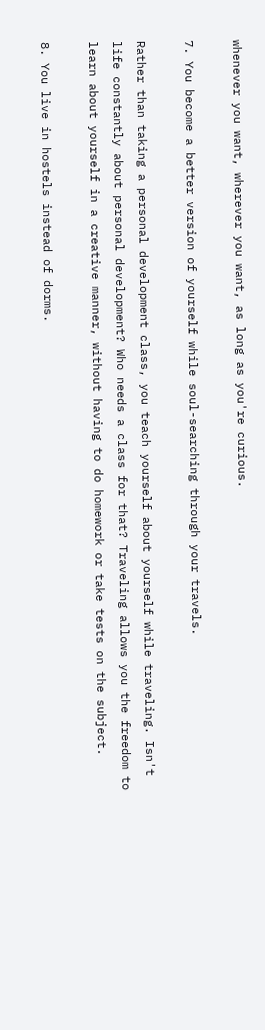whenever you want, wherever you want, as long as you're curious.

7. You become a better version of yourself while soul-searching through your travels.

Rather than taking a personal development class, you teach yourself about yourself while traveling. Isn't life constantly about personal development? Who needs a class for that? Traveling allows you the freedom to learn about yourself in a creative manner, without having to do homework or take tests on the subject.

8. You live in hostels instead of dorms.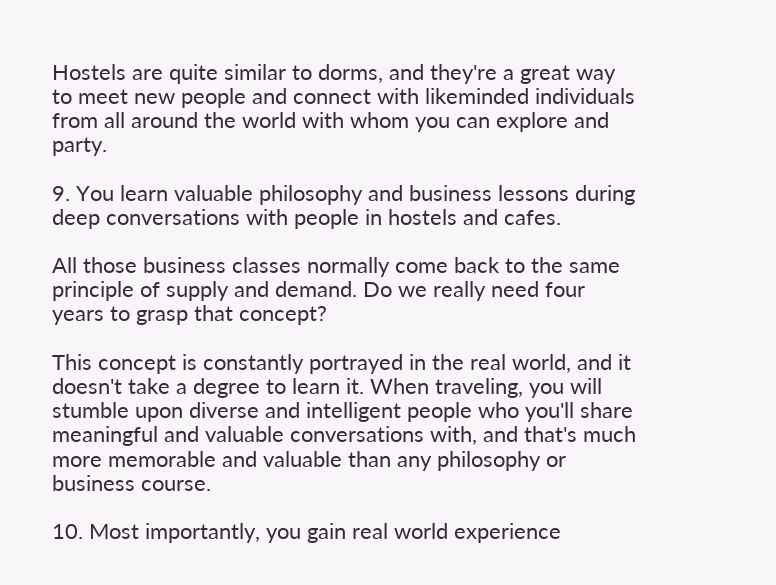Hostels are quite similar to dorms, and they're a great way to meet new people and connect with likeminded individuals from all around the world with whom you can explore and party.

9. You learn valuable philosophy and business lessons during deep conversations with people in hostels and cafes.

All those business classes normally come back to the same principle of supply and demand. Do we really need four years to grasp that concept?

This concept is constantly portrayed in the real world, and it doesn't take a degree to learn it. When traveling, you will stumble upon diverse and intelligent people who you'll share meaningful and valuable conversations with, and that's much more memorable and valuable than any philosophy or business course.

10. Most importantly, you gain real world experience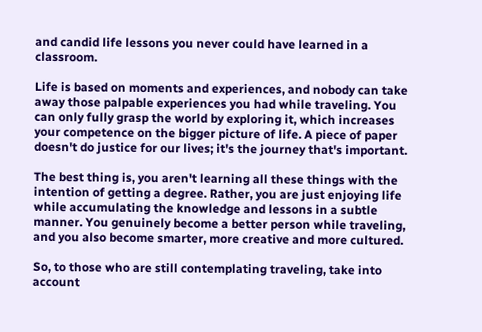and candid life lessons you never could have learned in a classroom.

Life is based on moments and experiences, and nobody can take away those palpable experiences you had while traveling. You can only fully grasp the world by exploring it, which increases your competence on the bigger picture of life. A piece of paper doesn't do justice for our lives; it's the journey that's important.

The best thing is, you aren't learning all these things with the intention of getting a degree. Rather, you are just enjoying life while accumulating the knowledge and lessons in a subtle manner. You genuinely become a better person while traveling, and you also become smarter, more creative and more cultured.

So, to those who are still contemplating traveling, take into account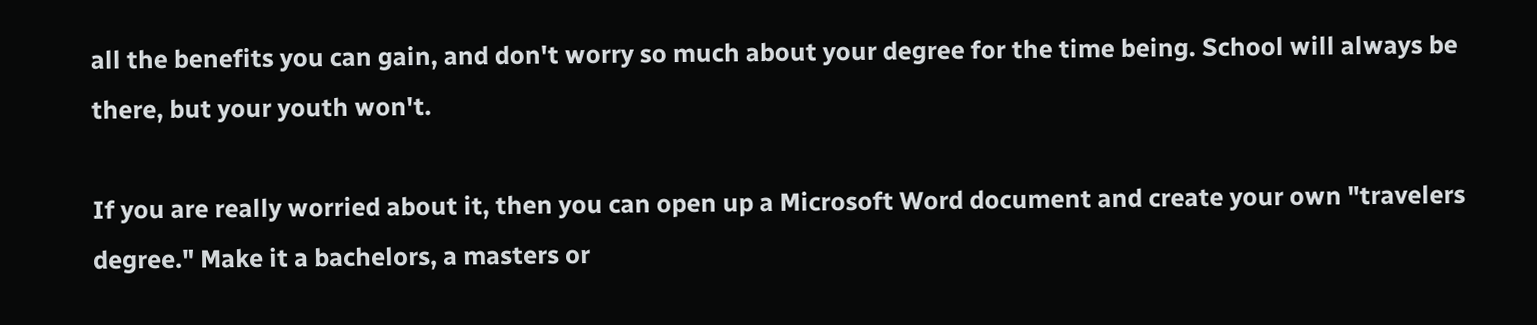all the benefits you can gain, and don't worry so much about your degree for the time being. School will always be there, but your youth won't.

If you are really worried about it, then you can open up a Microsoft Word document and create your own "travelers degree." Make it a bachelors, a masters or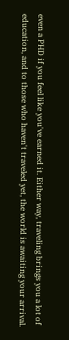even a PHD if you feel like you've earned it. Either way, traveling brings you a lot of education, and to those who haven't traveled yet, the world is awaiting your arrival.